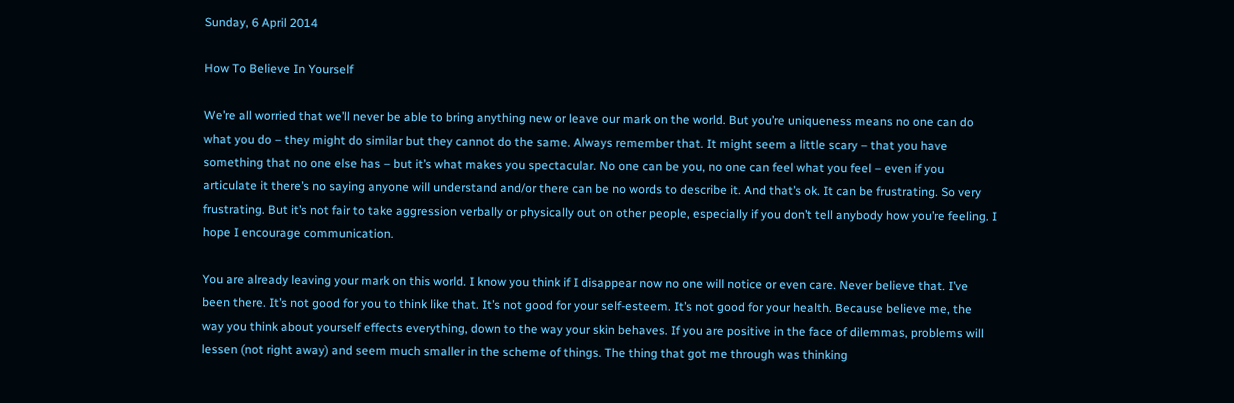Sunday, 6 April 2014

How To Believe In Yourself

We’re all worried that we’ll never be able to bring anything new or leave our mark on the world. But you’re uniqueness means no one can do what you do – they might do similar but they cannot do the same. Always remember that. It might seem a little scary – that you have something that no one else has – but it’s what makes you spectacular. No one can be you, no one can feel what you feel – even if you articulate it there’s no saying anyone will understand and/or there can be no words to describe it. And that’s ok. It can be frustrating. So very frustrating. But it’s not fair to take aggression verbally or physically out on other people, especially if you don’t tell anybody how you’re feeling. I hope I encourage communication.

You are already leaving your mark on this world. I know you think if I disappear now no one will notice or even care. Never believe that. I’ve been there. It’s not good for you to think like that. It’s not good for your self-esteem. It’s not good for your health. Because believe me, the way you think about yourself effects everything, down to the way your skin behaves. If you are positive in the face of dilemmas, problems will lessen (not right away) and seem much smaller in the scheme of things. The thing that got me through was thinking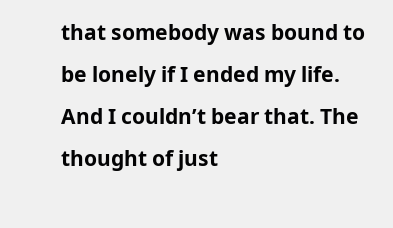that somebody was bound to be lonely if I ended my life. And I couldn’t bear that. The thought of just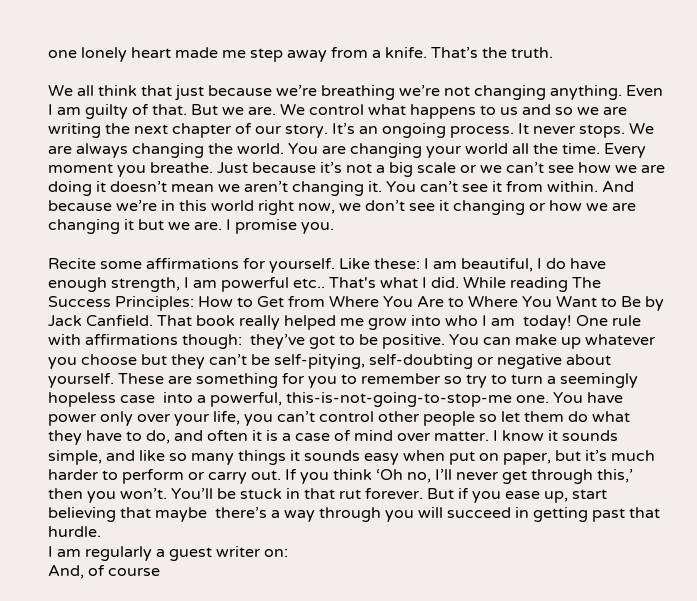one lonely heart made me step away from a knife. That’s the truth.

We all think that just because we’re breathing we’re not changing anything. Even I am guilty of that. But we are. We control what happens to us and so we are writing the next chapter of our story. It’s an ongoing process. It never stops. We are always changing the world. You are changing your world all the time. Every moment you breathe. Just because it’s not a big scale or we can’t see how we are doing it doesn’t mean we aren’t changing it. You can’t see it from within. And because we’re in this world right now, we don’t see it changing or how we are changing it but we are. I promise you.

Recite some affirmations for yourself. Like these: I am beautiful, I do have enough strength, I am powerful etc.. That's what I did. While reading The Success Principles: How to Get from Where You Are to Where You Want to Be by Jack Canfield. That book really helped me grow into who I am  today! One rule with affirmations though:  they’ve got to be positive. You can make up whatever you choose but they can’t be self-pitying, self-doubting or negative about yourself. These are something for you to remember so try to turn a seemingly hopeless case  into a powerful, this-is-not-going-to-stop-me one. You have power only over your life, you can’t control other people so let them do what they have to do, and often it is a case of mind over matter. I know it sounds simple, and like so many things it sounds easy when put on paper, but it’s much harder to perform or carry out. If you think ‘Oh no, I’ll never get through this,’ then you won’t. You’ll be stuck in that rut forever. But if you ease up, start believing that maybe  there’s a way through you will succeed in getting past that hurdle.
I am regularly a guest writer on:
And, of course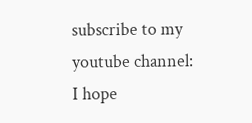subscribe to my youtube channel:
I hope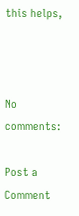this helps,



No comments:

Post a Comment